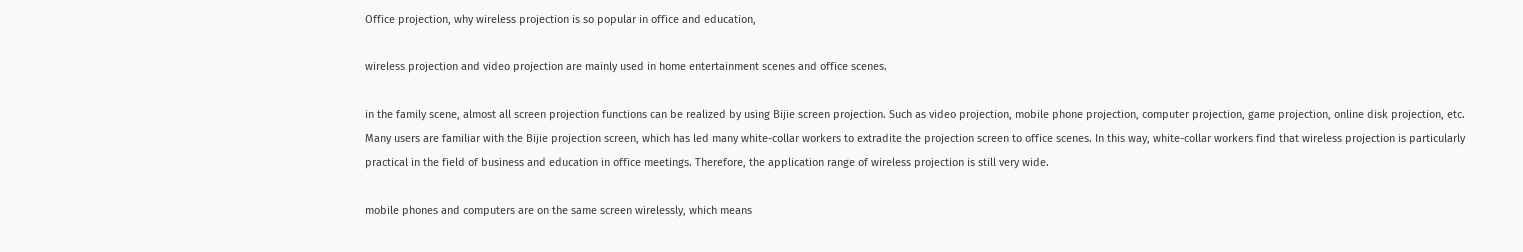Office projection, why wireless projection is so popular in office and education,

wireless projection and video projection are mainly used in home entertainment scenes and office scenes.

in the family scene, almost all screen projection functions can be realized by using Bijie screen projection. Such as video projection, mobile phone projection, computer projection, game projection, online disk projection, etc. Many users are familiar with the Bijie projection screen, which has led many white-collar workers to extradite the projection screen to office scenes. In this way, white-collar workers find that wireless projection is particularly practical in the field of business and education in office meetings. Therefore, the application range of wireless projection is still very wide.

mobile phones and computers are on the same screen wirelessly, which means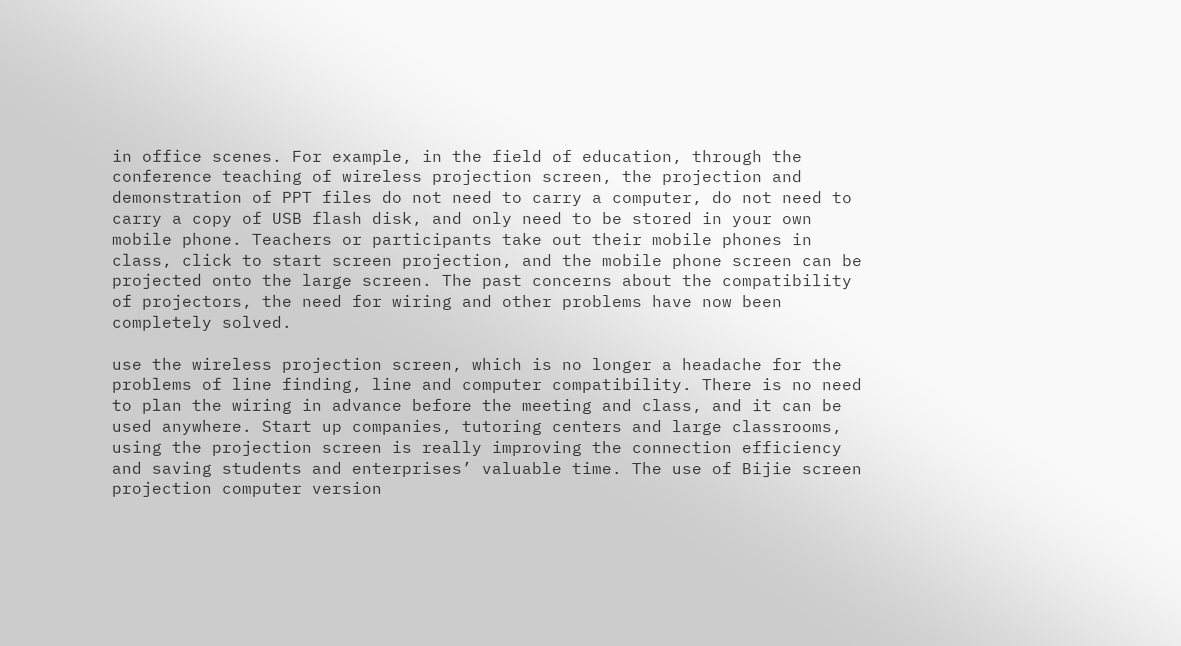in office scenes. For example, in the field of education, through the conference teaching of wireless projection screen, the projection and demonstration of PPT files do not need to carry a computer, do not need to carry a copy of USB flash disk, and only need to be stored in your own mobile phone. Teachers or participants take out their mobile phones in class, click to start screen projection, and the mobile phone screen can be projected onto the large screen. The past concerns about the compatibility of projectors, the need for wiring and other problems have now been completely solved.

use the wireless projection screen, which is no longer a headache for the problems of line finding, line and computer compatibility. There is no need to plan the wiring in advance before the meeting and class, and it can be used anywhere. Start up companies, tutoring centers and large classrooms, using the projection screen is really improving the connection efficiency and saving students and enterprises’ valuable time. The use of Bijie screen projection computer version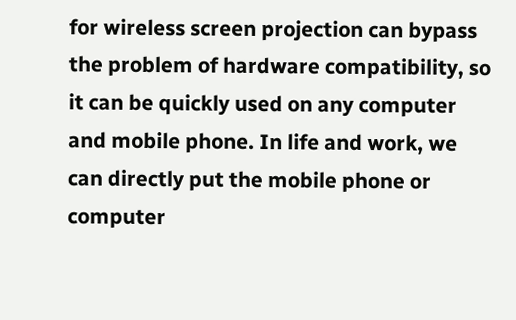for wireless screen projection can bypass the problem of hardware compatibility, so it can be quickly used on any computer and mobile phone. In life and work, we can directly put the mobile phone or computer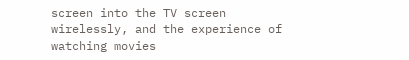screen into the TV screen wirelessly, and the experience of watching movies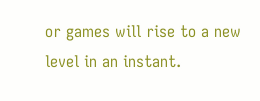or games will rise to a new level in an instant.